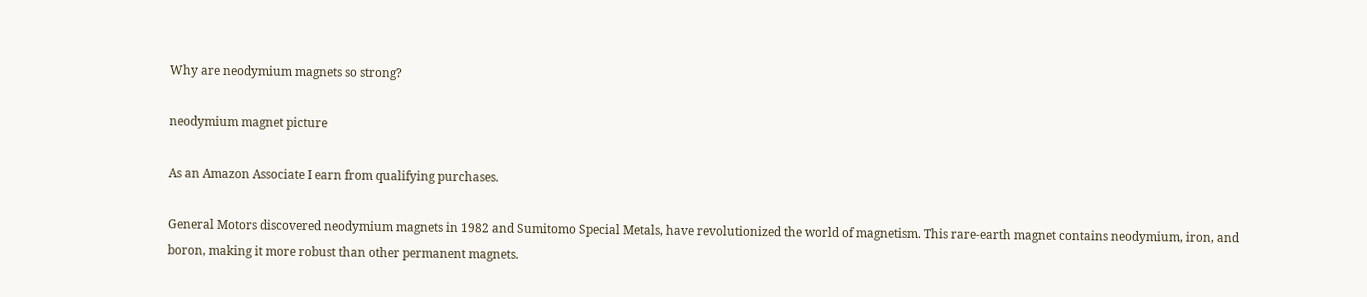Why are neodymium magnets so strong?

neodymium magnet picture

As an Amazon Associate I earn from qualifying purchases.

General Motors discovered neodymium magnets in 1982 and Sumitomo Special Metals, have revolutionized the world of magnetism. This rare-earth magnet contains neodymium, iron, and boron, making it more robust than other permanent magnets.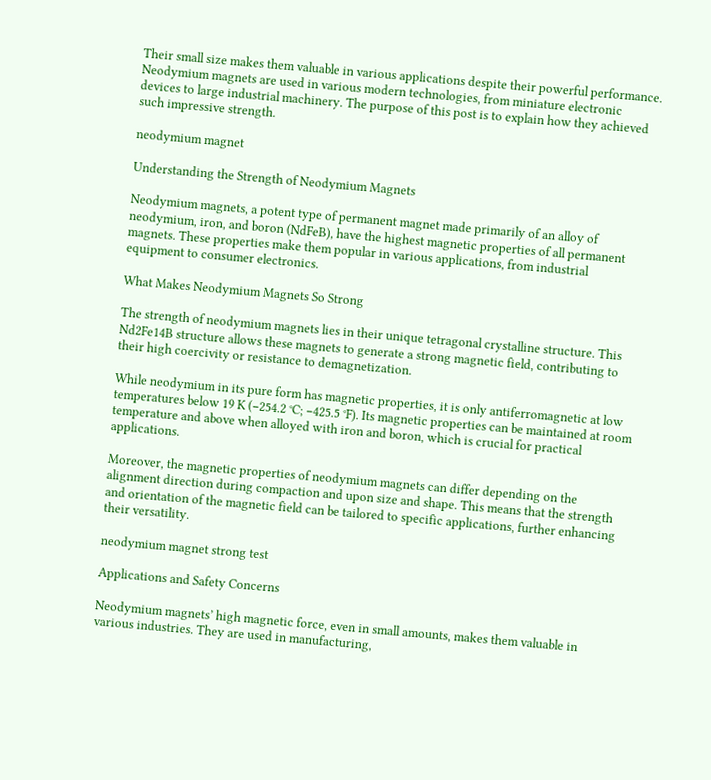Their small size makes them valuable in various applications despite their powerful performance. Neodymium magnets are used in various modern technologies, from miniature electronic devices to large industrial machinery. The purpose of this post is to explain how they achieved such impressive strength.

neodymium magnet

Understanding the Strength of Neodymium Magnets

Neodymium magnets, a potent type of permanent magnet made primarily of an alloy of neodymium, iron, and boron (NdFeB), have the highest magnetic properties of all permanent magnets. These properties make them popular in various applications, from industrial equipment to consumer electronics.

What Makes Neodymium Magnets So Strong

The strength of neodymium magnets lies in their unique tetragonal crystalline structure. This Nd2Fe14B structure allows these magnets to generate a strong magnetic field, contributing to their high coercivity or resistance to demagnetization.

While neodymium in its pure form has magnetic properties, it is only antiferromagnetic at low temperatures below 19 K (−254.2 °C; −425.5 °F). Its magnetic properties can be maintained at room temperature and above when alloyed with iron and boron, which is crucial for practical applications.

Moreover, the magnetic properties of neodymium magnets can differ depending on the alignment direction during compaction and upon size and shape. This means that the strength and orientation of the magnetic field can be tailored to specific applications, further enhancing their versatility.

neodymium magnet strong test

Applications and Safety Concerns

Neodymium magnets’ high magnetic force, even in small amounts, makes them valuable in various industries. They are used in manufacturing,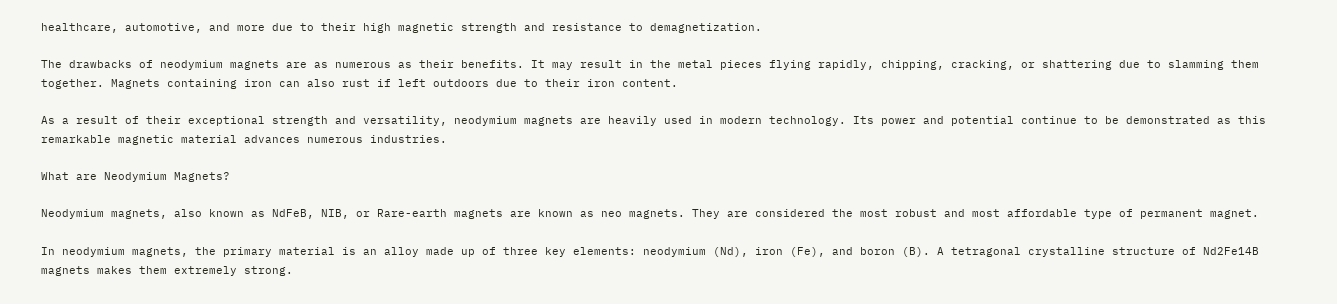healthcare, automotive, and more due to their high magnetic strength and resistance to demagnetization.

The drawbacks of neodymium magnets are as numerous as their benefits. It may result in the metal pieces flying rapidly, chipping, cracking, or shattering due to slamming them together. Magnets containing iron can also rust if left outdoors due to their iron content.

As a result of their exceptional strength and versatility, neodymium magnets are heavily used in modern technology. Its power and potential continue to be demonstrated as this remarkable magnetic material advances numerous industries.

What are Neodymium Magnets?

Neodymium magnets, also known as NdFeB, NIB, or Rare-earth magnets are known as neo magnets. They are considered the most robust and most affordable type of permanent magnet.

In neodymium magnets, the primary material is an alloy made up of three key elements: neodymium (Nd), iron (Fe), and boron (B). A tetragonal crystalline structure of Nd2Fe14B magnets makes them extremely strong.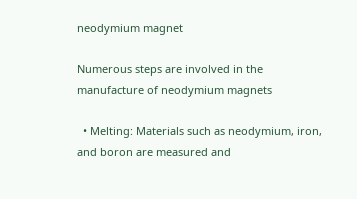neodymium magnet

Numerous steps are involved in the manufacture of neodymium magnets

  • Melting: Materials such as neodymium, iron, and boron are measured and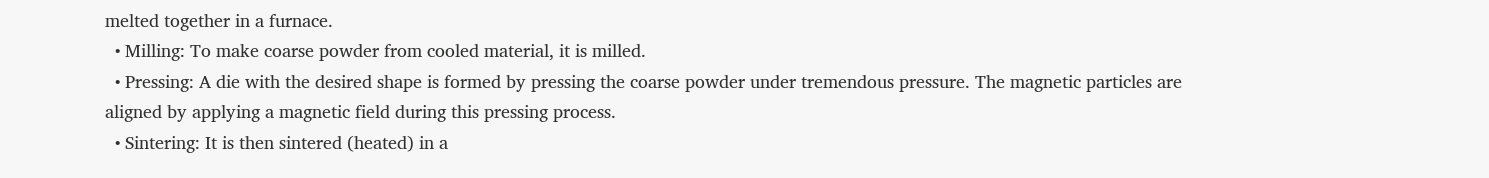melted together in a furnace.
  • Milling: To make coarse powder from cooled material, it is milled.
  • Pressing: A die with the desired shape is formed by pressing the coarse powder under tremendous pressure. The magnetic particles are aligned by applying a magnetic field during this pressing process.
  • Sintering: It is then sintered (heated) in a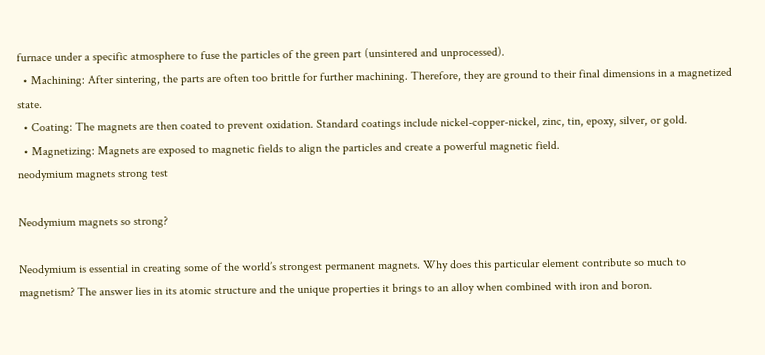furnace under a specific atmosphere to fuse the particles of the green part (unsintered and unprocessed).
  • Machining: After sintering, the parts are often too brittle for further machining. Therefore, they are ground to their final dimensions in a magnetized state.
  • Coating: The magnets are then coated to prevent oxidation. Standard coatings include nickel-copper-nickel, zinc, tin, epoxy, silver, or gold.
  • Magnetizing: Magnets are exposed to magnetic fields to align the particles and create a powerful magnetic field.
neodymium magnets strong test

Neodymium magnets so strong?

Neodymium is essential in creating some of the world’s strongest permanent magnets. Why does this particular element contribute so much to magnetism? The answer lies in its atomic structure and the unique properties it brings to an alloy when combined with iron and boron.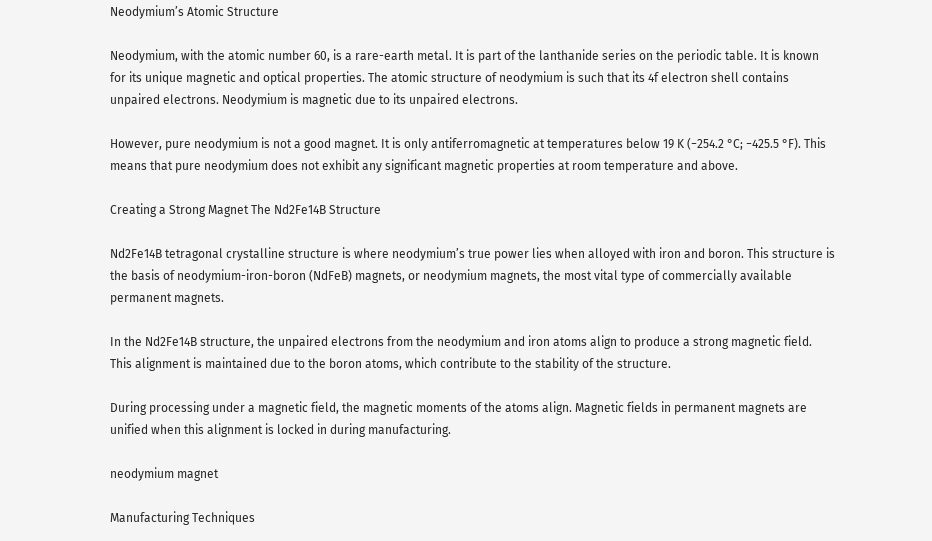Neodymium’s Atomic Structure

Neodymium, with the atomic number 60, is a rare-earth metal. It is part of the lanthanide series on the periodic table. It is known for its unique magnetic and optical properties. The atomic structure of neodymium is such that its 4f electron shell contains unpaired electrons. Neodymium is magnetic due to its unpaired electrons.

However, pure neodymium is not a good magnet. It is only antiferromagnetic at temperatures below 19 K (−254.2 °C; −425.5 °F). This means that pure neodymium does not exhibit any significant magnetic properties at room temperature and above.

Creating a Strong Magnet The Nd2Fe14B Structure

Nd2Fe14B tetragonal crystalline structure is where neodymium’s true power lies when alloyed with iron and boron. This structure is the basis of neodymium-iron-boron (NdFeB) magnets, or neodymium magnets, the most vital type of commercially available permanent magnets.

In the Nd2Fe14B structure, the unpaired electrons from the neodymium and iron atoms align to produce a strong magnetic field. This alignment is maintained due to the boron atoms, which contribute to the stability of the structure.

During processing under a magnetic field, the magnetic moments of the atoms align. Magnetic fields in permanent magnets are unified when this alignment is locked in during manufacturing.

neodymium magnet

Manufacturing Techniques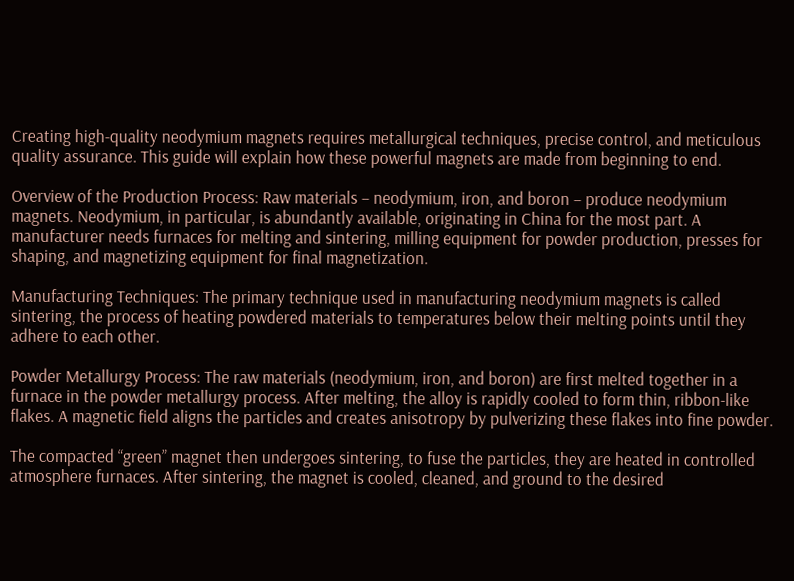Creating high-quality neodymium magnets requires metallurgical techniques, precise control, and meticulous quality assurance. This guide will explain how these powerful magnets are made from beginning to end.

Overview of the Production Process: Raw materials – neodymium, iron, and boron – produce neodymium magnets. Neodymium, in particular, is abundantly available, originating in China for the most part. A manufacturer needs furnaces for melting and sintering, milling equipment for powder production, presses for shaping, and magnetizing equipment for final magnetization.

Manufacturing Techniques: The primary technique used in manufacturing neodymium magnets is called sintering, the process of heating powdered materials to temperatures below their melting points until they adhere to each other.

Powder Metallurgy Process: The raw materials (neodymium, iron, and boron) are first melted together in a furnace in the powder metallurgy process. After melting, the alloy is rapidly cooled to form thin, ribbon-like flakes. A magnetic field aligns the particles and creates anisotropy by pulverizing these flakes into fine powder.

The compacted “green” magnet then undergoes sintering, to fuse the particles, they are heated in controlled atmosphere furnaces. After sintering, the magnet is cooled, cleaned, and ground to the desired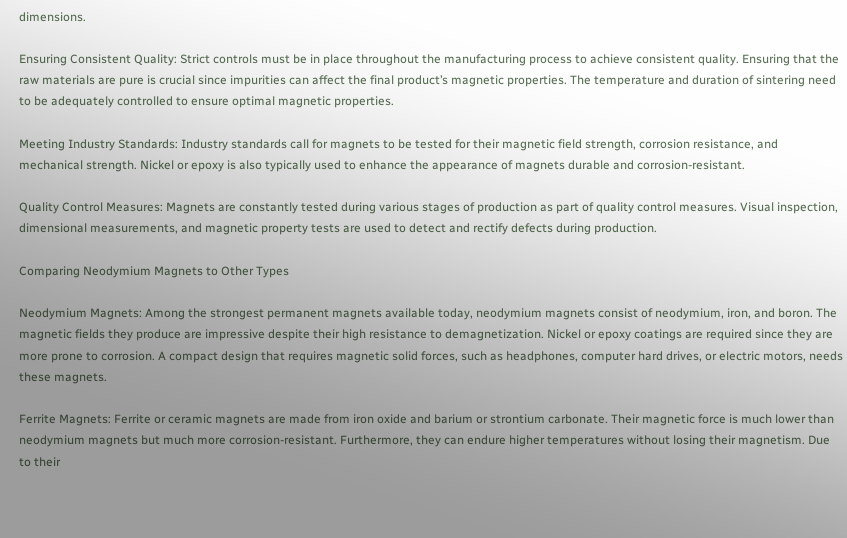dimensions.

Ensuring Consistent Quality: Strict controls must be in place throughout the manufacturing process to achieve consistent quality. Ensuring that the raw materials are pure is crucial since impurities can affect the final product’s magnetic properties. The temperature and duration of sintering need to be adequately controlled to ensure optimal magnetic properties.

Meeting Industry Standards: Industry standards call for magnets to be tested for their magnetic field strength, corrosion resistance, and mechanical strength. Nickel or epoxy is also typically used to enhance the appearance of magnets durable and corrosion-resistant.

Quality Control Measures: Magnets are constantly tested during various stages of production as part of quality control measures. Visual inspection, dimensional measurements, and magnetic property tests are used to detect and rectify defects during production.

Comparing Neodymium Magnets to Other Types

Neodymium Magnets: Among the strongest permanent magnets available today, neodymium magnets consist of neodymium, iron, and boron. The magnetic fields they produce are impressive despite their high resistance to demagnetization. Nickel or epoxy coatings are required since they are more prone to corrosion. A compact design that requires magnetic solid forces, such as headphones, computer hard drives, or electric motors, needs these magnets.

Ferrite Magnets: Ferrite or ceramic magnets are made from iron oxide and barium or strontium carbonate. Their magnetic force is much lower than neodymium magnets but much more corrosion-resistant. Furthermore, they can endure higher temperatures without losing their magnetism. Due to their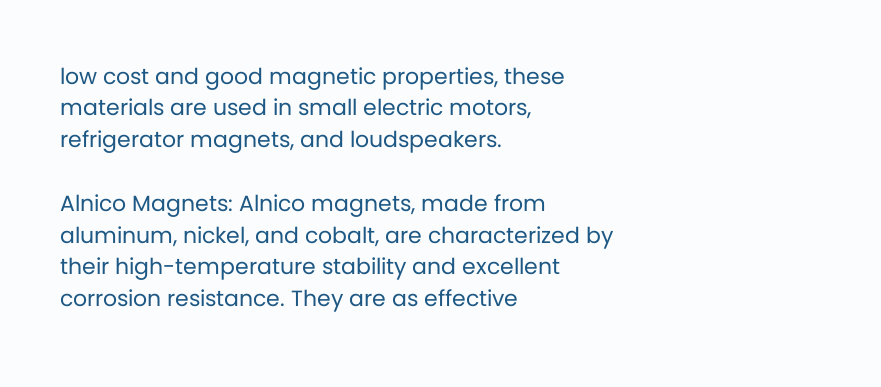low cost and good magnetic properties, these materials are used in small electric motors, refrigerator magnets, and loudspeakers.

Alnico Magnets: Alnico magnets, made from aluminum, nickel, and cobalt, are characterized by their high-temperature stability and excellent corrosion resistance. They are as effective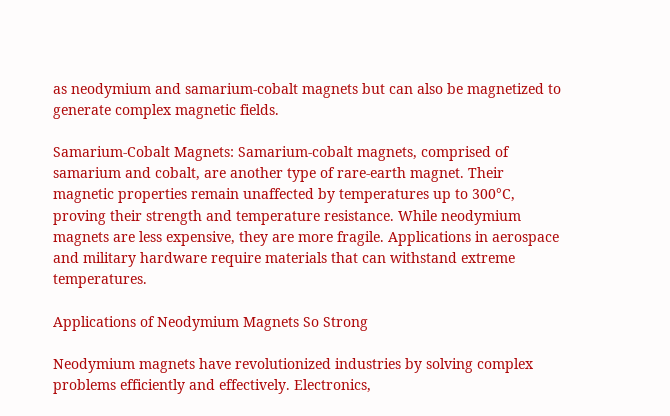as neodymium and samarium-cobalt magnets but can also be magnetized to generate complex magnetic fields.

Samarium-Cobalt Magnets: Samarium-cobalt magnets, comprised of samarium and cobalt, are another type of rare-earth magnet. Their magnetic properties remain unaffected by temperatures up to 300°C, proving their strength and temperature resistance. While neodymium magnets are less expensive, they are more fragile. Applications in aerospace and military hardware require materials that can withstand extreme temperatures.

Applications of Neodymium Magnets So Strong

Neodymium magnets have revolutionized industries by solving complex problems efficiently and effectively. Electronics,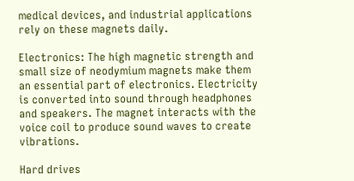medical devices, and industrial applications rely on these magnets daily.

Electronics: The high magnetic strength and small size of neodymium magnets make them an essential part of electronics. Electricity is converted into sound through headphones and speakers. The magnet interacts with the voice coil to produce sound waves to create vibrations.

Hard drives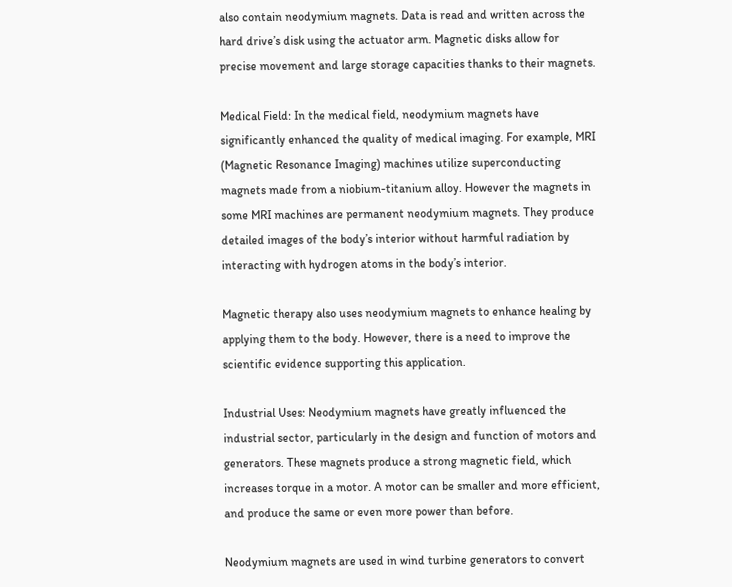also contain neodymium magnets. Data is read and written across the hard drive’s disk using the actuator arm. Magnetic disks allow for precise movement and large storage capacities thanks to their magnets.

Medical Field: In the medical field, neodymium magnets have significantly enhanced the quality of medical imaging. For example, MRI (Magnetic Resonance Imaging) machines utilize superconducting magnets made from a niobium-titanium alloy. However the magnets in some MRI machines are permanent neodymium magnets. They produce detailed images of the body’s interior without harmful radiation by interacting with hydrogen atoms in the body’s interior.

Magnetic therapy also uses neodymium magnets to enhance healing by applying them to the body. However, there is a need to improve the scientific evidence supporting this application.

Industrial Uses: Neodymium magnets have greatly influenced the industrial sector, particularly in the design and function of motors and generators. These magnets produce a strong magnetic field, which increases torque in a motor. A motor can be smaller and more efficient, and produce the same or even more power than before.

Neodymium magnets are used in wind turbine generators to convert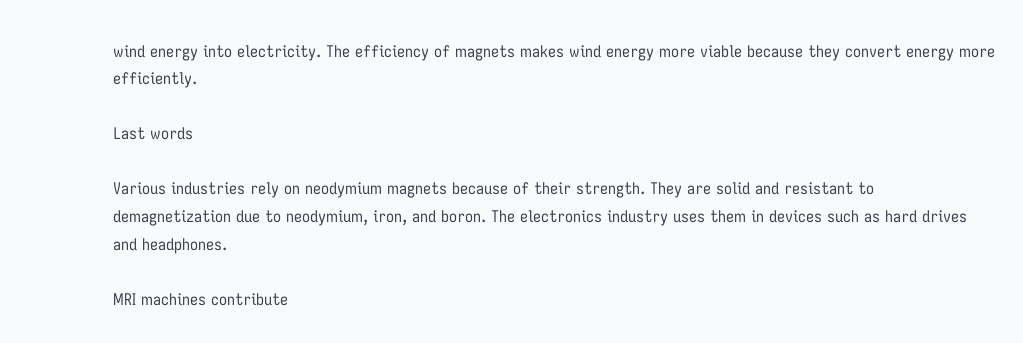wind energy into electricity. The efficiency of magnets makes wind energy more viable because they convert energy more efficiently.

Last words

Various industries rely on neodymium magnets because of their strength. They are solid and resistant to demagnetization due to neodymium, iron, and boron. The electronics industry uses them in devices such as hard drives and headphones.

MRI machines contribute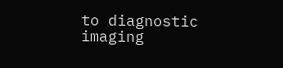to diagnostic imaging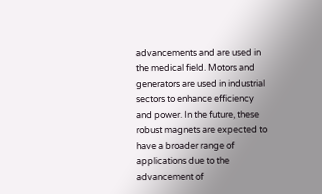advancements and are used in the medical field. Motors and generators are used in industrial sectors to enhance efficiency and power. In the future, these robust magnets are expected to have a broader range of applications due to the advancement of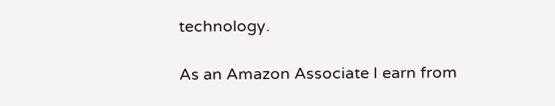technology.

As an Amazon Associate I earn from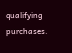qualifying purchases.